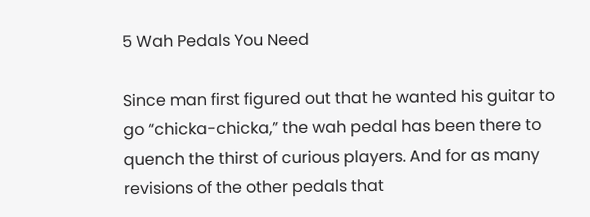5 Wah Pedals You Need

Since man first figured out that he wanted his guitar to go “chicka-chicka,” the wah pedal has been there to quench the thirst of curious players. And for as many revisions of the other pedals that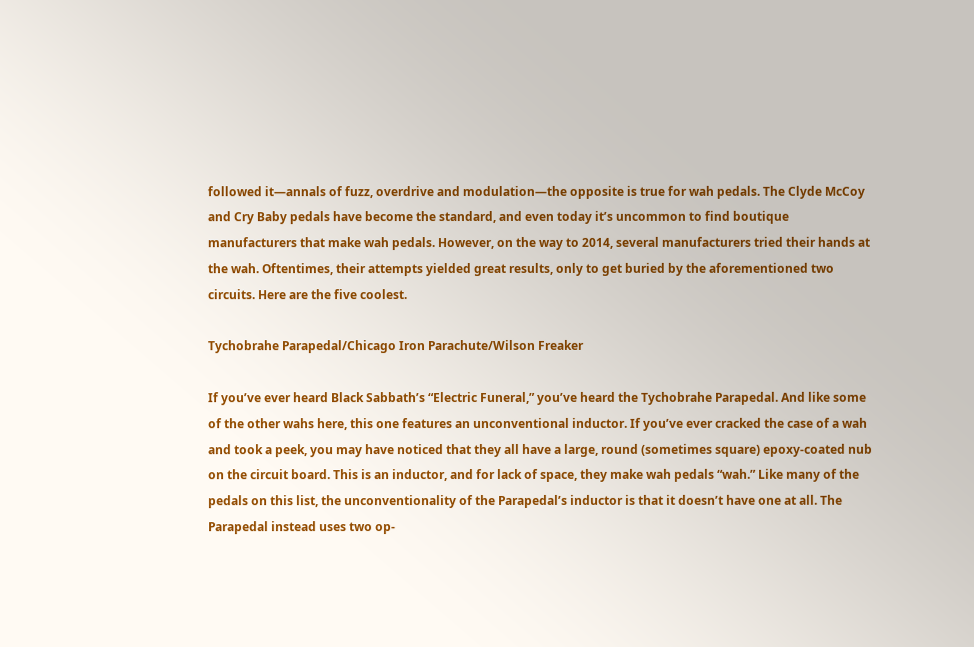followed it—annals of fuzz, overdrive and modulation—the opposite is true for wah pedals. The Clyde McCoy and Cry Baby pedals have become the standard, and even today it’s uncommon to find boutique manufacturers that make wah pedals. However, on the way to 2014, several manufacturers tried their hands at the wah. Oftentimes, their attempts yielded great results, only to get buried by the aforementioned two circuits. Here are the five coolest.

Tychobrahe Parapedal/Chicago Iron Parachute/Wilson Freaker

If you’ve ever heard Black Sabbath’s “Electric Funeral,” you’ve heard the Tychobrahe Parapedal. And like some of the other wahs here, this one features an unconventional inductor. If you’ve ever cracked the case of a wah and took a peek, you may have noticed that they all have a large, round (sometimes square) epoxy-coated nub on the circuit board. This is an inductor, and for lack of space, they make wah pedals “wah.” Like many of the pedals on this list, the unconventionality of the Parapedal’s inductor is that it doesn’t have one at all. The Parapedal instead uses two op-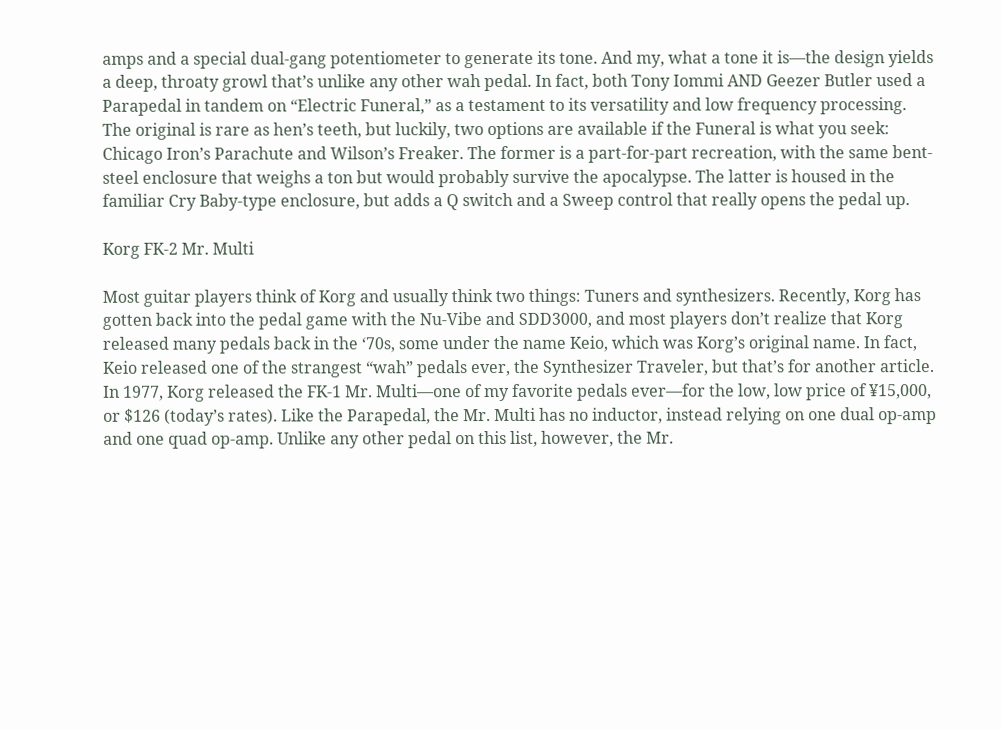amps and a special dual-gang potentiometer to generate its tone. And my, what a tone it is—the design yields a deep, throaty growl that’s unlike any other wah pedal. In fact, both Tony Iommi AND Geezer Butler used a Parapedal in tandem on “Electric Funeral,” as a testament to its versatility and low frequency processing. The original is rare as hen’s teeth, but luckily, two options are available if the Funeral is what you seek: Chicago Iron’s Parachute and Wilson’s Freaker. The former is a part-for-part recreation, with the same bent-steel enclosure that weighs a ton but would probably survive the apocalypse. The latter is housed in the familiar Cry Baby-type enclosure, but adds a Q switch and a Sweep control that really opens the pedal up.

Korg FK-2 Mr. Multi

Most guitar players think of Korg and usually think two things: Tuners and synthesizers. Recently, Korg has gotten back into the pedal game with the Nu-Vibe and SDD3000, and most players don’t realize that Korg released many pedals back in the ‘70s, some under the name Keio, which was Korg’s original name. In fact, Keio released one of the strangest “wah” pedals ever, the Synthesizer Traveler, but that’s for another article. In 1977, Korg released the FK-1 Mr. Multi—one of my favorite pedals ever—for the low, low price of ¥15,000, or $126 (today’s rates). Like the Parapedal, the Mr. Multi has no inductor, instead relying on one dual op-amp and one quad op-amp. Unlike any other pedal on this list, however, the Mr.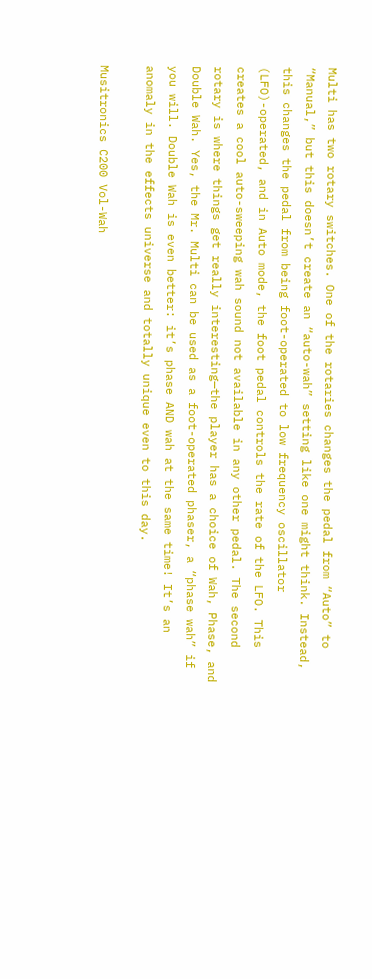Multi has two rotary switches. One of the rotaries changes the pedal from “Auto” to “Manual,” but this doesn’t create an “auto-wah” setting like one might think. Instead, this changes the pedal from being foot-operated to low frequency oscillator (LFO)-operated, and in Auto mode, the foot pedal controls the rate of the LFO. This creates a cool auto-sweeping wah sound not available in any other pedal. The second rotary is where things get really interesting—the player has a choice of Wah, Phase, and Double Wah. Yes, the Mr. Multi can be used as a foot-operated phaser, a “phase wah” if you will. Double Wah is even better: it’s phase AND wah at the same time! It’s an anomaly in the effects universe and totally unique even to this day.

Musitronics C200 Vol-Wah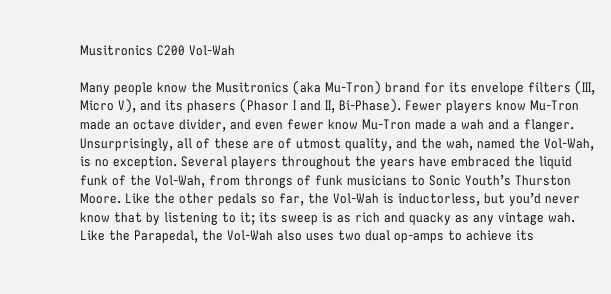Musitronics C200 Vol-Wah

Many people know the Musitronics (aka Mu-Tron) brand for its envelope filters (III, Micro V), and its phasers (Phasor I and II, Bi-Phase). Fewer players know Mu-Tron made an octave divider, and even fewer know Mu-Tron made a wah and a flanger. Unsurprisingly, all of these are of utmost quality, and the wah, named the Vol-Wah, is no exception. Several players throughout the years have embraced the liquid funk of the Vol-Wah, from throngs of funk musicians to Sonic Youth’s Thurston Moore. Like the other pedals so far, the Vol-Wah is inductorless, but you’d never know that by listening to it; its sweep is as rich and quacky as any vintage wah. Like the Parapedal, the Vol-Wah also uses two dual op-amps to achieve its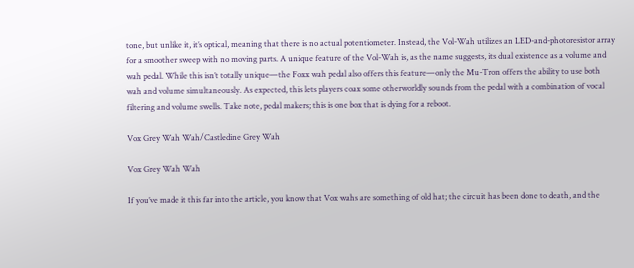tone, but unlike it, it’s optical, meaning that there is no actual potentiometer. Instead, the Vol-Wah utilizes an LED-and-photoresistor array for a smoother sweep with no moving parts. A unique feature of the Vol-Wah is, as the name suggests, its dual existence as a volume and wah pedal. While this isn’t totally unique—the Foxx wah pedal also offers this feature—only the Mu-Tron offers the ability to use both wah and volume simultaneously. As expected, this lets players coax some otherworldly sounds from the pedal with a combination of vocal filtering and volume swells. Take note, pedal makers; this is one box that is dying for a reboot.

Vox Grey Wah Wah/Castledine Grey Wah

Vox Grey Wah Wah

If you’ve made it this far into the article, you know that Vox wahs are something of old hat; the circuit has been done to death, and the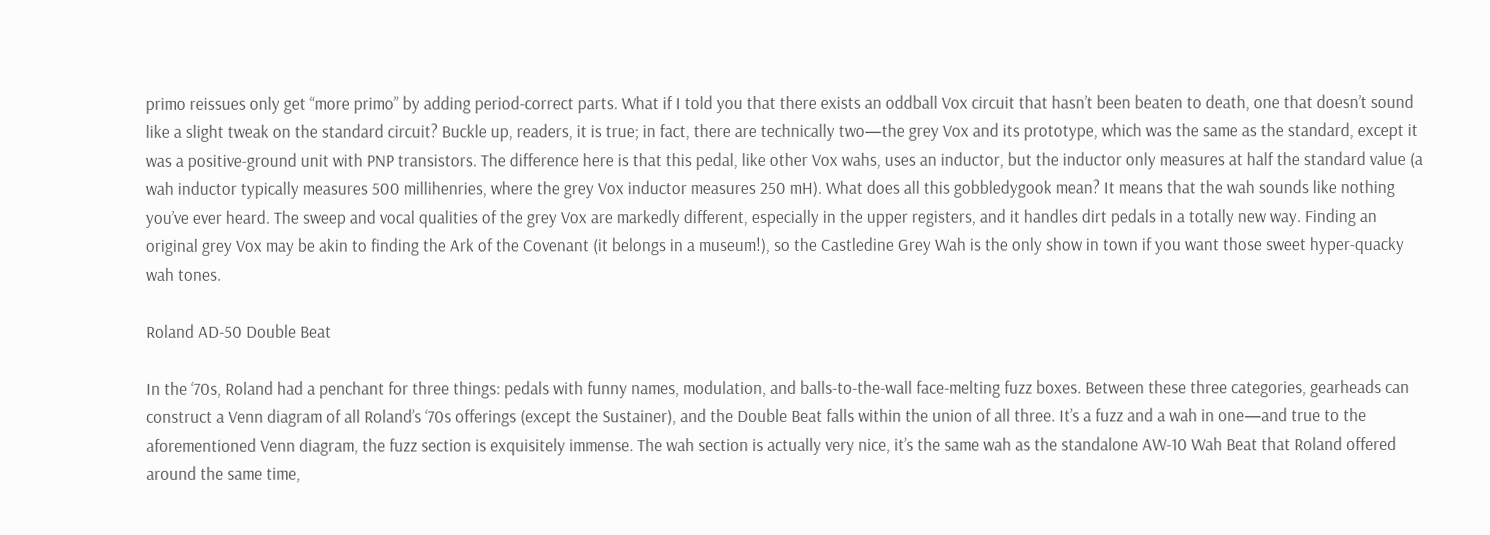primo reissues only get “more primo” by adding period-correct parts. What if I told you that there exists an oddball Vox circuit that hasn’t been beaten to death, one that doesn’t sound like a slight tweak on the standard circuit? Buckle up, readers, it is true; in fact, there are technically two—the grey Vox and its prototype, which was the same as the standard, except it was a positive-ground unit with PNP transistors. The difference here is that this pedal, like other Vox wahs, uses an inductor, but the inductor only measures at half the standard value (a wah inductor typically measures 500 millihenries, where the grey Vox inductor measures 250 mH). What does all this gobbledygook mean? It means that the wah sounds like nothing you’ve ever heard. The sweep and vocal qualities of the grey Vox are markedly different, especially in the upper registers, and it handles dirt pedals in a totally new way. Finding an original grey Vox may be akin to finding the Ark of the Covenant (it belongs in a museum!), so the Castledine Grey Wah is the only show in town if you want those sweet hyper-quacky wah tones.

Roland AD-50 Double Beat

In the ‘70s, Roland had a penchant for three things: pedals with funny names, modulation, and balls-to-the-wall face-melting fuzz boxes. Between these three categories, gearheads can construct a Venn diagram of all Roland’s ‘70s offerings (except the Sustainer), and the Double Beat falls within the union of all three. It’s a fuzz and a wah in one—and true to the aforementioned Venn diagram, the fuzz section is exquisitely immense. The wah section is actually very nice, it’s the same wah as the standalone AW-10 Wah Beat that Roland offered around the same time,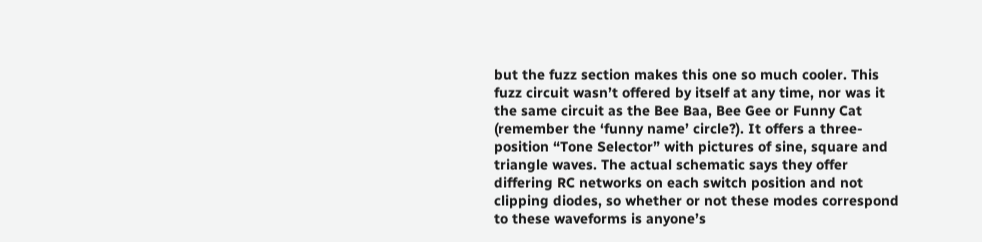but the fuzz section makes this one so much cooler. This fuzz circuit wasn’t offered by itself at any time, nor was it the same circuit as the Bee Baa, Bee Gee or Funny Cat (remember the ‘funny name’ circle?). It offers a three-position “Tone Selector” with pictures of sine, square and triangle waves. The actual schematic says they offer differing RC networks on each switch position and not clipping diodes, so whether or not these modes correspond to these waveforms is anyone’s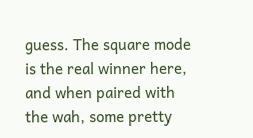guess. The square mode is the real winner here, and when paired with the wah, some pretty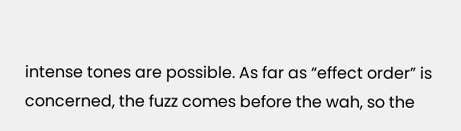intense tones are possible. As far as “effect order” is concerned, the fuzz comes before the wah, so the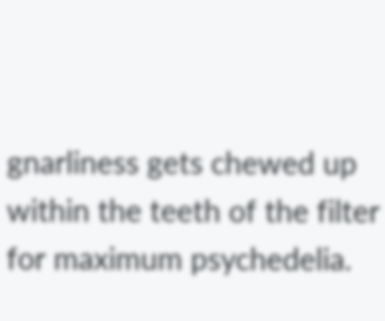gnarliness gets chewed up within the teeth of the filter for maximum psychedelia.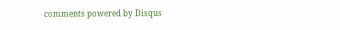comments powered by Disqus